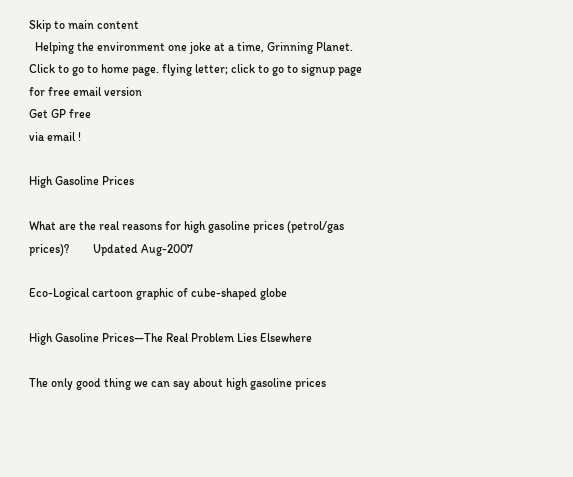Skip to main content
  Helping the environment one joke at a time, Grinning Planet. Click to go to home page. flying letter; click to go to signup page for free email version
Get GP free
via email !

High Gasoline Prices

What are the real reasons for high gasoline prices (petrol/gas prices)?        Updated Aug-2007

Eco-Logical cartoon graphic of cube-shaped globe

High Gasoline Prices—The Real Problem Lies Elsewhere

The only good thing we can say about high gasoline prices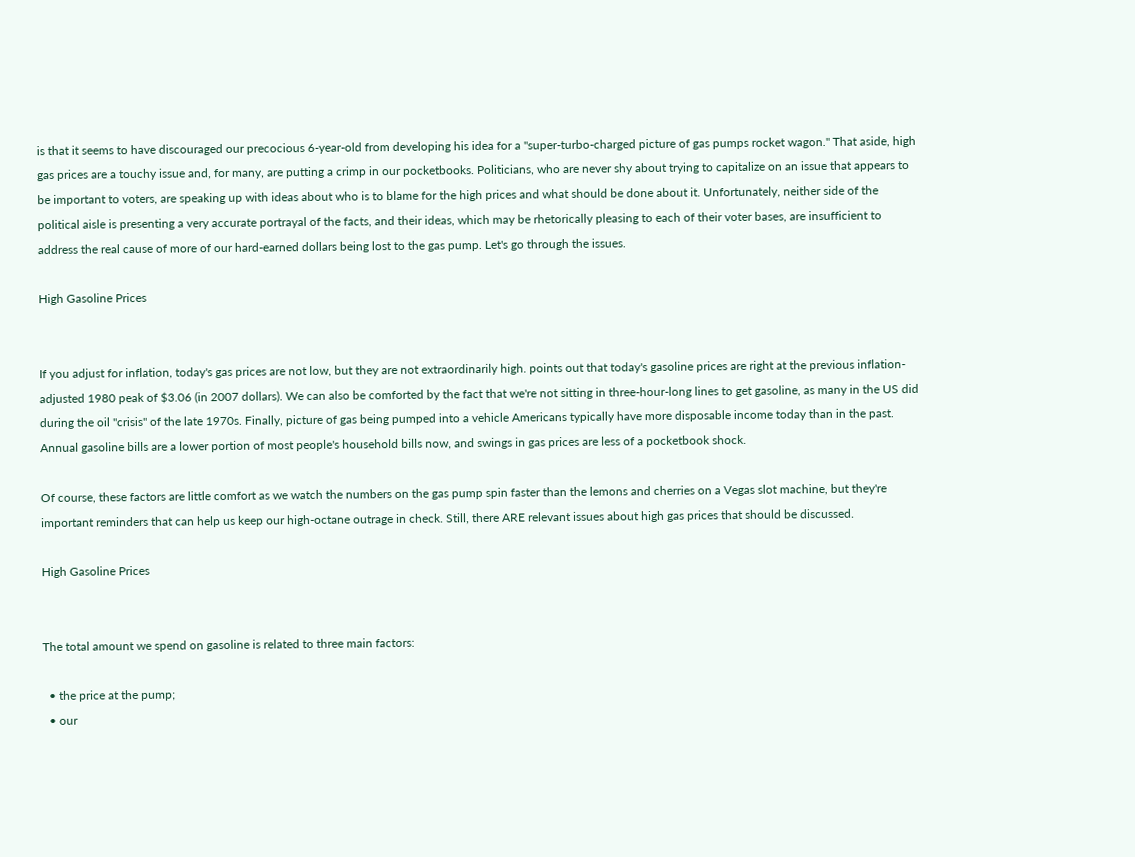is that it seems to have discouraged our precocious 6-year-old from developing his idea for a "super-turbo-charged picture of gas pumps rocket wagon." That aside, high gas prices are a touchy issue and, for many, are putting a crimp in our pocketbooks. Politicians, who are never shy about trying to capitalize on an issue that appears to be important to voters, are speaking up with ideas about who is to blame for the high prices and what should be done about it. Unfortunately, neither side of the political aisle is presenting a very accurate portrayal of the facts, and their ideas, which may be rhetorically pleasing to each of their voter bases, are insufficient to address the real cause of more of our hard-earned dollars being lost to the gas pump. Let's go through the issues.

High Gasoline Prices


If you adjust for inflation, today's gas prices are not low, but they are not extraordinarily high. points out that today's gasoline prices are right at the previous inflation-adjusted 1980 peak of $3.06 (in 2007 dollars). We can also be comforted by the fact that we're not sitting in three-hour-long lines to get gasoline, as many in the US did during the oil "crisis" of the late 1970s. Finally, picture of gas being pumped into a vehicle Americans typically have more disposable income today than in the past. Annual gasoline bills are a lower portion of most people's household bills now, and swings in gas prices are less of a pocketbook shock.

Of course, these factors are little comfort as we watch the numbers on the gas pump spin faster than the lemons and cherries on a Vegas slot machine, but they're important reminders that can help us keep our high-octane outrage in check. Still, there ARE relevant issues about high gas prices that should be discussed.

High Gasoline Prices


The total amount we spend on gasoline is related to three main factors:

  • the price at the pump;
  • our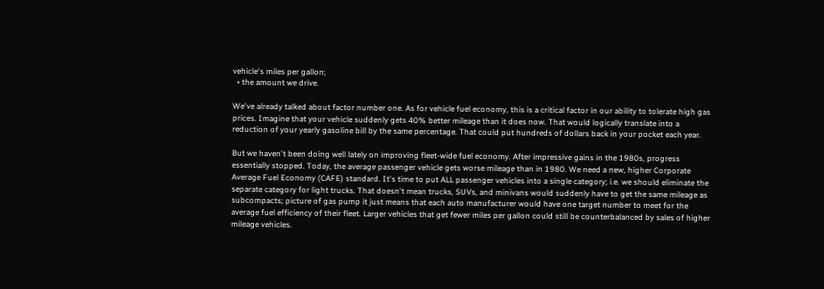vehicle's miles per gallon;
  • the amount we drive.

We've already talked about factor number one. As for vehicle fuel economy, this is a critical factor in our ability to tolerate high gas prices. Imagine that your vehicle suddenly gets 40% better mileage than it does now. That would logically translate into a reduction of your yearly gasoline bill by the same percentage. That could put hundreds of dollars back in your pocket each year.

But we haven't been doing well lately on improving fleet-wide fuel economy. After impressive gains in the 1980s, progress essentially stopped. Today, the average passenger vehicle gets worse mileage than in 1980. We need a new, higher Corporate Average Fuel Economy (CAFE) standard. It's time to put ALL passenger vehicles into a single category; i.e. we should eliminate the separate category for light trucks. That doesn't mean trucks, SUVs, and minivans would suddenly have to get the same mileage as subcompacts; picture of gas pump it just means that each auto manufacturer would have one target number to meet for the average fuel efficiency of their fleet. Larger vehicles that get fewer miles per gallon could still be counterbalanced by sales of higher mileage vehicles.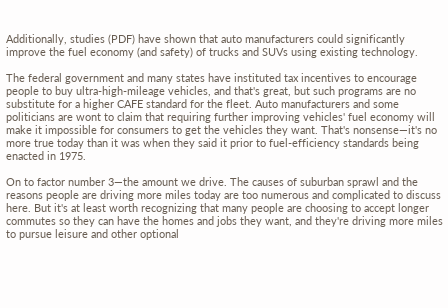Additionally, studies (PDF) have shown that auto manufacturers could significantly improve the fuel economy (and safety) of trucks and SUVs using existing technology.

The federal government and many states have instituted tax incentives to encourage people to buy ultra-high-mileage vehicles, and that's great, but such programs are no substitute for a higher CAFE standard for the fleet. Auto manufacturers and some politicians are wont to claim that requiring further improving vehicles' fuel economy will make it impossible for consumers to get the vehicles they want. That's nonsense—it's no more true today than it was when they said it prior to fuel-efficiency standards being enacted in 1975.

On to factor number 3—the amount we drive. The causes of suburban sprawl and the reasons people are driving more miles today are too numerous and complicated to discuss here. But it's at least worth recognizing that many people are choosing to accept longer commutes so they can have the homes and jobs they want, and they're driving more miles to pursue leisure and other optional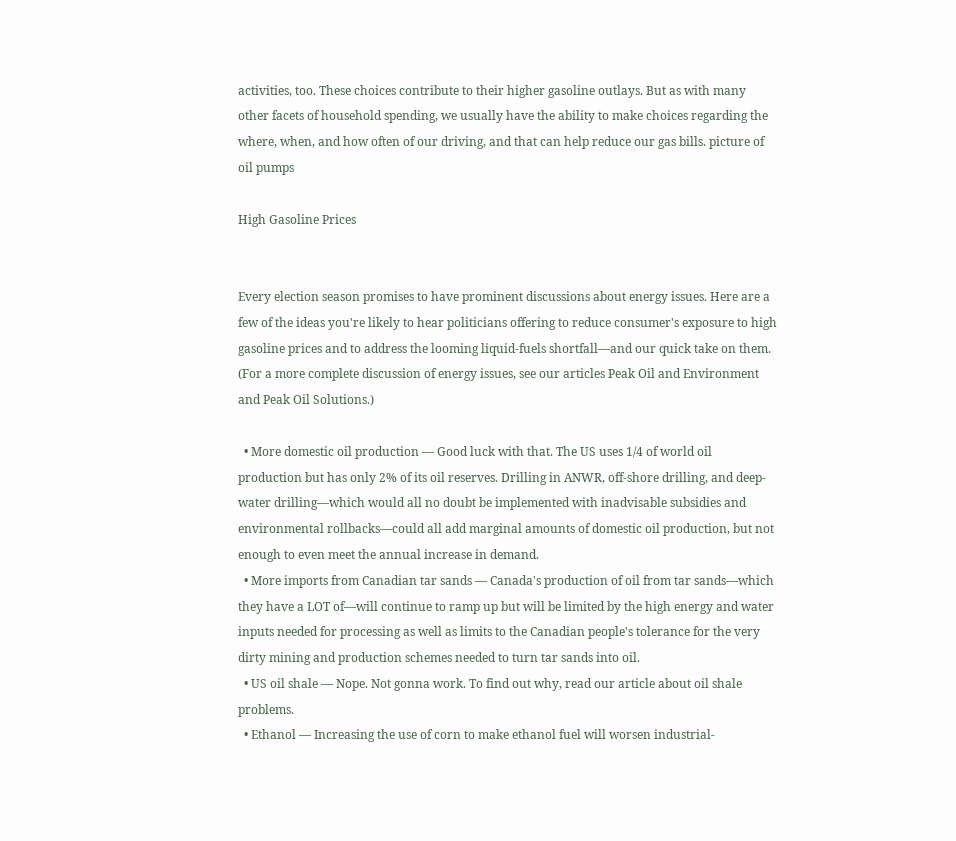activities, too. These choices contribute to their higher gasoline outlays. But as with many other facets of household spending, we usually have the ability to make choices regarding the where, when, and how often of our driving, and that can help reduce our gas bills. picture of oil pumps

High Gasoline Prices


Every election season promises to have prominent discussions about energy issues. Here are a few of the ideas you're likely to hear politicians offering to reduce consumer's exposure to high gasoline prices and to address the looming liquid-fuels shortfall—and our quick take on them. (For a more complete discussion of energy issues, see our articles Peak Oil and Environment and Peak Oil Solutions.)

  • More domestic oil production — Good luck with that. The US uses 1/4 of world oil production but has only 2% of its oil reserves. Drilling in ANWR, off-shore drilling, and deep-water drilling—which would all no doubt be implemented with inadvisable subsidies and environmental rollbacks—could all add marginal amounts of domestic oil production, but not enough to even meet the annual increase in demand.
  • More imports from Canadian tar sands — Canada's production of oil from tar sands—which they have a LOT of—will continue to ramp up but will be limited by the high energy and water inputs needed for processing as well as limits to the Canadian people's tolerance for the very dirty mining and production schemes needed to turn tar sands into oil.
  • US oil shale — Nope. Not gonna work. To find out why, read our article about oil shale problems.
  • Ethanol — Increasing the use of corn to make ethanol fuel will worsen industrial-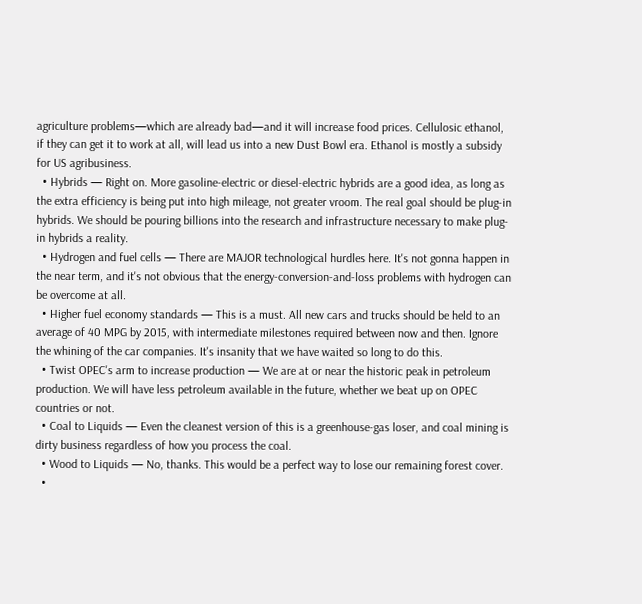agriculture problems—which are already bad—and it will increase food prices. Cellulosic ethanol, if they can get it to work at all, will lead us into a new Dust Bowl era. Ethanol is mostly a subsidy for US agribusiness.
  • Hybrids — Right on. More gasoline-electric or diesel-electric hybrids are a good idea, as long as the extra efficiency is being put into high mileage, not greater vroom. The real goal should be plug-in hybrids. We should be pouring billions into the research and infrastructure necessary to make plug-in hybrids a reality.
  • Hydrogen and fuel cells — There are MAJOR technological hurdles here. It's not gonna happen in the near term, and it's not obvious that the energy-conversion-and-loss problems with hydrogen can be overcome at all.
  • Higher fuel economy standards — This is a must. All new cars and trucks should be held to an average of 40 MPG by 2015, with intermediate milestones required between now and then. Ignore the whining of the car companies. It's insanity that we have waited so long to do this.
  • Twist OPEC's arm to increase production — We are at or near the historic peak in petroleum production. We will have less petroleum available in the future, whether we beat up on OPEC countries or not.
  • Coal to Liquids — Even the cleanest version of this is a greenhouse-gas loser, and coal mining is dirty business regardless of how you process the coal.
  • Wood to Liquids — No, thanks. This would be a perfect way to lose our remaining forest cover.
  •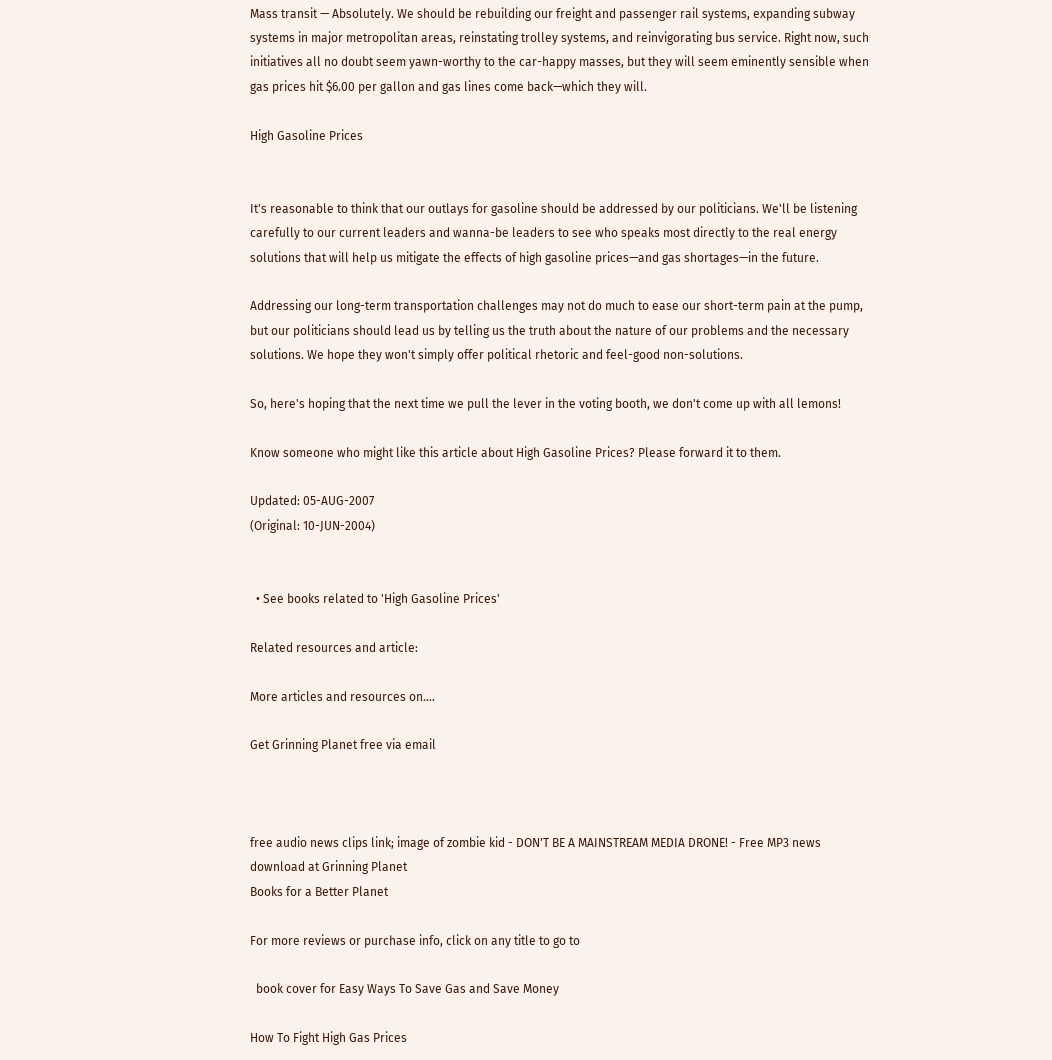Mass transit — Absolutely. We should be rebuilding our freight and passenger rail systems, expanding subway systems in major metropolitan areas, reinstating trolley systems, and reinvigorating bus service. Right now, such initiatives all no doubt seem yawn-worthy to the car-happy masses, but they will seem eminently sensible when gas prices hit $6.00 per gallon and gas lines come back—which they will.

High Gasoline Prices


It's reasonable to think that our outlays for gasoline should be addressed by our politicians. We'll be listening carefully to our current leaders and wanna-be leaders to see who speaks most directly to the real energy solutions that will help us mitigate the effects of high gasoline prices—and gas shortages—in the future.

Addressing our long-term transportation challenges may not do much to ease our short-term pain at the pump, but our politicians should lead us by telling us the truth about the nature of our problems and the necessary solutions. We hope they won't simply offer political rhetoric and feel-good non-solutions.

So, here's hoping that the next time we pull the lever in the voting booth, we don't come up with all lemons!

Know someone who might like this article about High Gasoline Prices? Please forward it to them.

Updated: 05-AUG-2007
(Original: 10-JUN-2004)


  • See books related to 'High Gasoline Prices'

Related resources and article:

More articles and resources on....

Get Grinning Planet free via email



free audio news clips link; image of zombie kid - DON'T BE A MAINSTREAM MEDIA DRONE! - Free MP3 news download at Grinning Planet
Books for a Better Planet

For more reviews or purchase info, click on any title to go to

  book cover for Easy Ways To Save Gas and Save Money

How To Fight High Gas Prices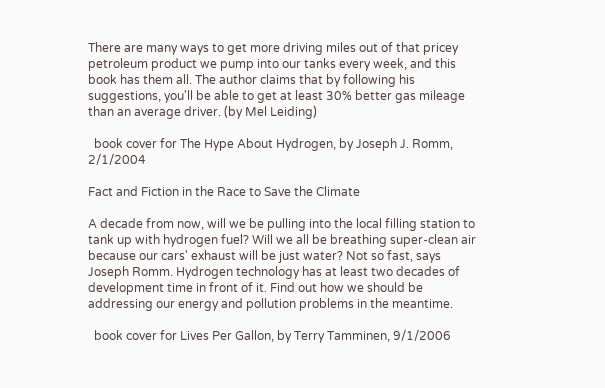There are many ways to get more driving miles out of that pricey petroleum product we pump into our tanks every week, and this book has them all. The author claims that by following his suggestions, you'll be able to get at least 30% better gas mileage than an average driver. (by Mel Leiding)

  book cover for The Hype About Hydrogen, by Joseph J. Romm, 2/1/2004

Fact and Fiction in the Race to Save the Climate

A decade from now, will we be pulling into the local filling station to tank up with hydrogen fuel? Will we all be breathing super-clean air because our cars' exhaust will be just water? Not so fast, says Joseph Romm. Hydrogen technology has at least two decades of development time in front of it. Find out how we should be addressing our energy and pollution problems in the meantime.

  book cover for Lives Per Gallon, by Terry Tamminen, 9/1/2006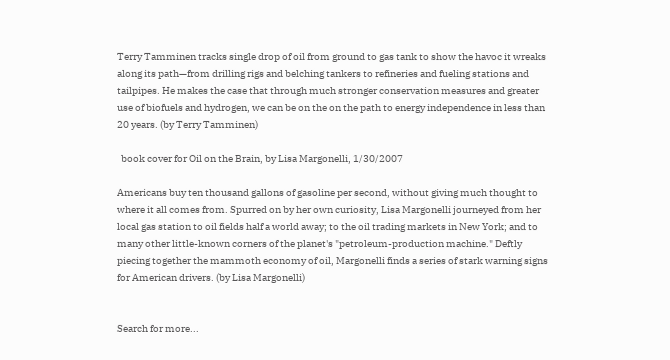Terry Tamminen tracks single drop of oil from ground to gas tank to show the havoc it wreaks along its path—from drilling rigs and belching tankers to refineries and fueling stations and tailpipes. He makes the case that through much stronger conservation measures and greater use of biofuels and hydrogen, we can be on the on the path to energy independence in less than 20 years. (by Terry Tamminen)

  book cover for Oil on the Brain, by Lisa Margonelli, 1/30/2007

Americans buy ten thousand gallons of gasoline per second, without giving much thought to where it all comes from. Spurred on by her own curiosity, Lisa Margonelli journeyed from her local gas station to oil fields half a world away; to the oil trading markets in New York; and to many other little-known corners of the planet's "petroleum-production machine." Deftly piecing together the mammoth economy of oil, Margonelli finds a series of stark warning signs for American drivers. (by Lisa Margonelli)


Search for more...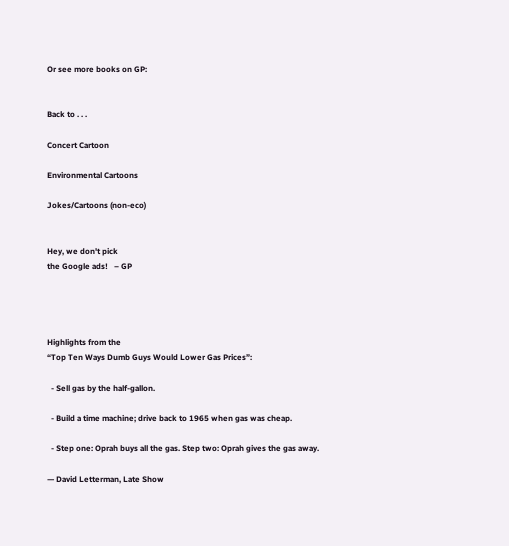Or see more books on GP:


Back to . . .

Concert Cartoon

Environmental Cartoons

Jokes/Cartoons (non-eco)


Hey, we don't pick
the Google ads!   – GP




Highlights from the
“Top Ten Ways Dumb Guys Would Lower Gas Prices”:

  - Sell gas by the half-gallon.

  - Build a time machine; drive back to 1965 when gas was cheap.

  - Step one: Oprah buys all the gas. Step two: Oprah gives the gas away.

— David Letterman, Late Show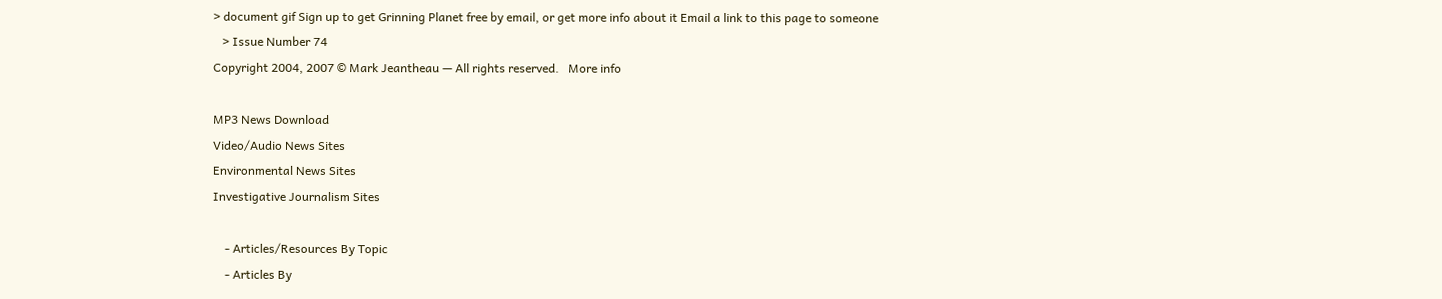> document gif Sign up to get Grinning Planet free by email, or get more info about it Email a link to this page to someone
   > Issue Number 74
Copyright 2004, 2007 © Mark Jeantheau — All rights reserved.   More info

MP3 News Download
Video/Audio News Sites
Environmental News Sites
Investigative Journalism Sites

    - Articles/Resources By Topic
    - Articles By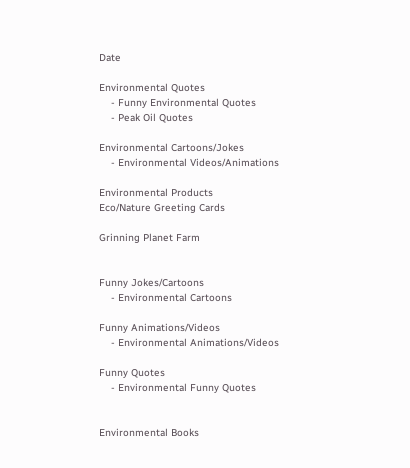Date

Environmental Quotes
    - Funny Environmental Quotes
    - Peak Oil Quotes

Environmental Cartoons/Jokes
    - Environmental Videos/Animations

Environmental Products
Eco/Nature Greeting Cards

Grinning Planet Farm


Funny Jokes/Cartoons
    - Environmental Cartoons

Funny Animations/Videos
    - Environmental Animations/Videos

Funny Quotes
    - Environmental Funny Quotes


Environmental Books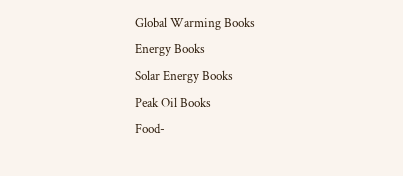Global Warming Books
Energy Books
Solar Energy Books
Peak Oil Books
Food-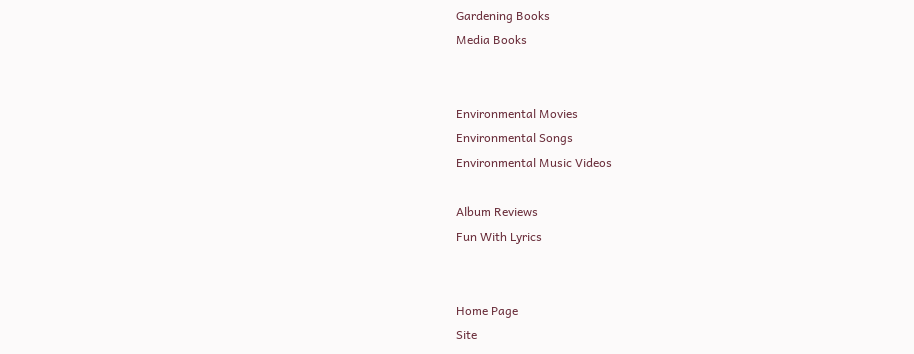Gardening Books
Media Books


Environmental Movies
Environmental Songs
Environmental Music Videos

Album Reviews
Fun With Lyrics


Home Page
Site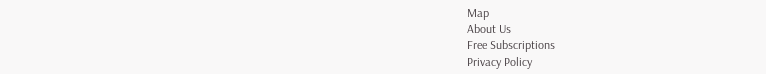Map
About Us
Free Subscriptions
Privacy Policy